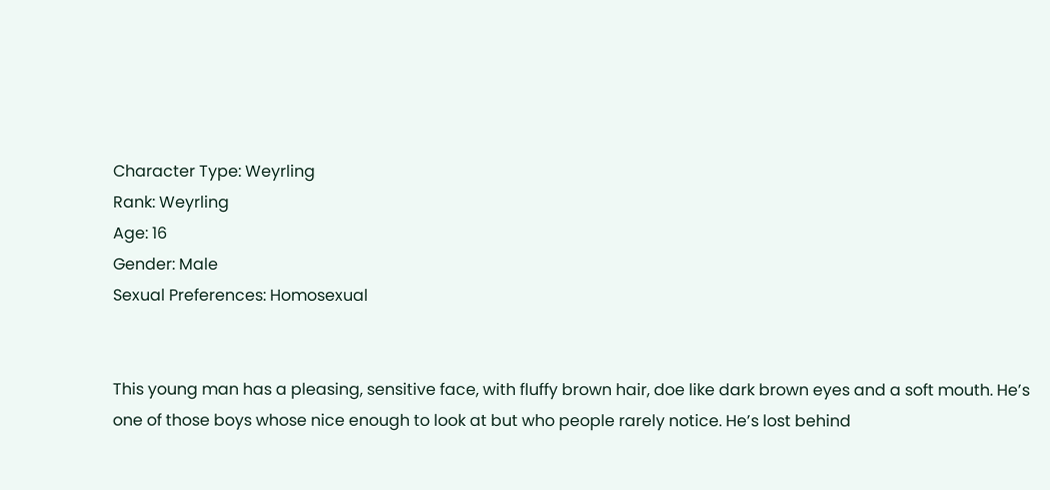Character Type: Weyrling
Rank: Weyrling
Age: 16
Gender: Male
Sexual Preferences: Homosexual


This young man has a pleasing, sensitive face, with fluffy brown hair, doe like dark brown eyes and a soft mouth. He’s one of those boys whose nice enough to look at but who people rarely notice. He’s lost behind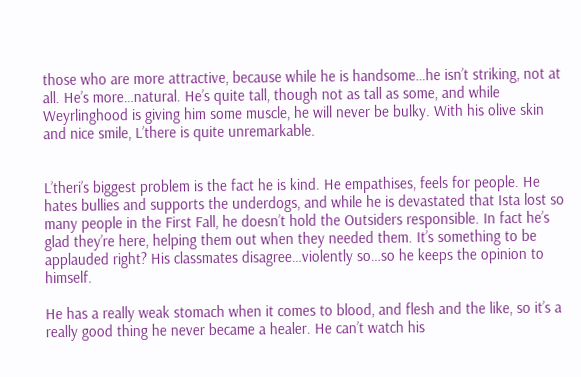those who are more attractive, because while he is handsome…he isn’t striking, not at all. He’s more…natural. He’s quite tall, though not as tall as some, and while Weyrlinghood is giving him some muscle, he will never be bulky. With his olive skin and nice smile, L’there is quite unremarkable.


L’theri’s biggest problem is the fact he is kind. He empathises, feels for people. He hates bullies and supports the underdogs, and while he is devastated that Ista lost so many people in the First Fall, he doesn’t hold the Outsiders responsible. In fact he’s glad they’re here, helping them out when they needed them. It’s something to be applauded right? His classmates disagree…violently so…so he keeps the opinion to himself.

He has a really weak stomach when it comes to blood, and flesh and the like, so it’s a really good thing he never became a healer. He can’t watch his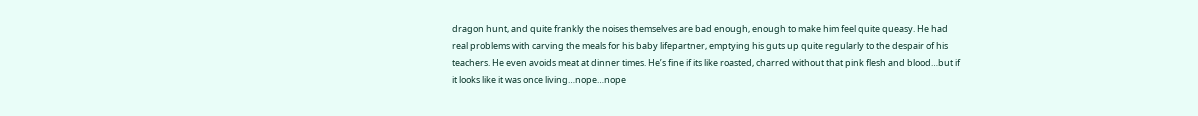dragon hunt, and quite frankly the noises themselves are bad enough, enough to make him feel quite queasy. He had real problems with carving the meals for his baby lifepartner, emptying his guts up quite regularly to the despair of his teachers. He even avoids meat at dinner times. He’s fine if its like roasted, charred without that pink flesh and blood…but if it looks like it was once living…nope…nope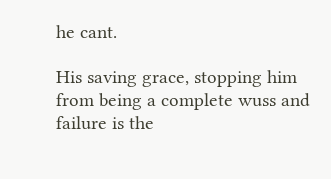he cant.

His saving grace, stopping him from being a complete wuss and failure is the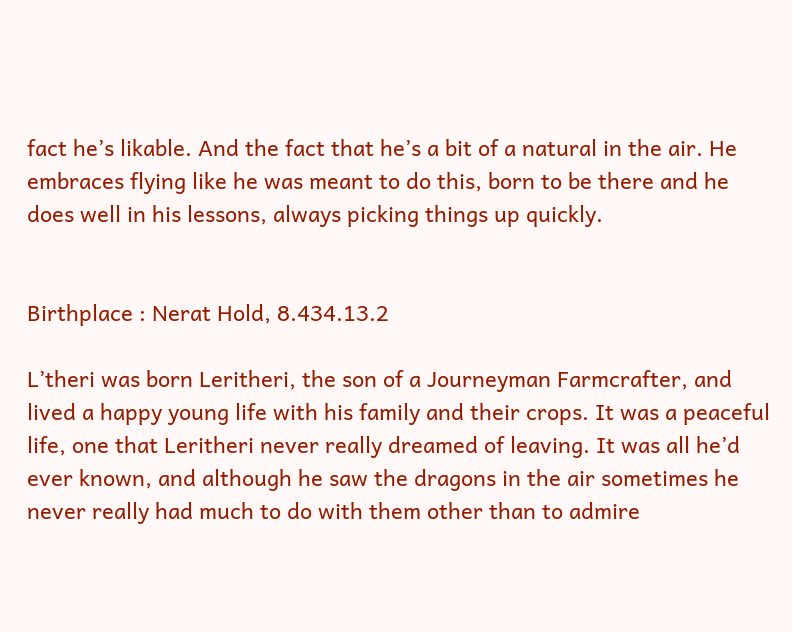fact he’s likable. And the fact that he’s a bit of a natural in the air. He embraces flying like he was meant to do this, born to be there and he does well in his lessons, always picking things up quickly.


Birthplace : Nerat Hold, 8.434.13.2

L’theri was born Leritheri, the son of a Journeyman Farmcrafter, and lived a happy young life with his family and their crops. It was a peaceful life, one that Leritheri never really dreamed of leaving. It was all he’d ever known, and although he saw the dragons in the air sometimes he never really had much to do with them other than to admire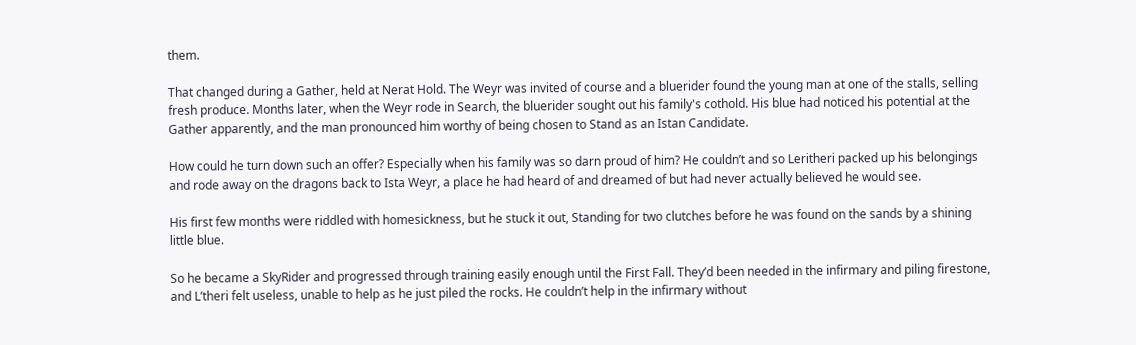them.

That changed during a Gather, held at Nerat Hold. The Weyr was invited of course and a bluerider found the young man at one of the stalls, selling fresh produce. Months later, when the Weyr rode in Search, the bluerider sought out his family's cothold. His blue had noticed his potential at the Gather apparently, and the man pronounced him worthy of being chosen to Stand as an Istan Candidate.

How could he turn down such an offer? Especially when his family was so darn proud of him? He couldn’t and so Leritheri packed up his belongings and rode away on the dragons back to Ista Weyr, a place he had heard of and dreamed of but had never actually believed he would see.

His first few months were riddled with homesickness, but he stuck it out, Standing for two clutches before he was found on the sands by a shining little blue.

So he became a SkyRider and progressed through training easily enough until the First Fall. They’d been needed in the infirmary and piling firestone, and L’theri felt useless, unable to help as he just piled the rocks. He couldn’t help in the infirmary without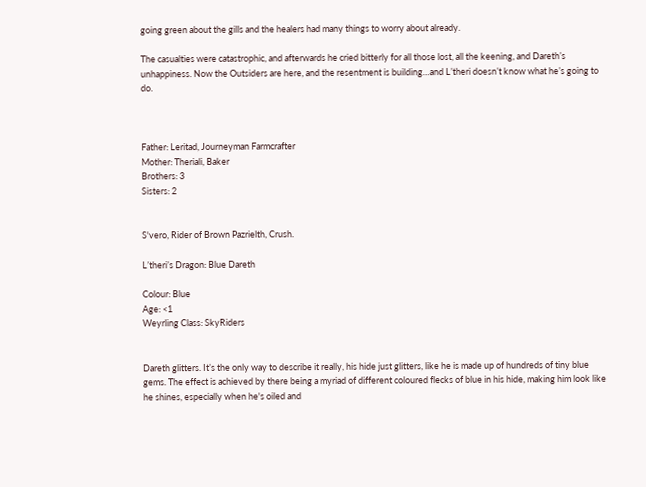going green about the gills and the healers had many things to worry about already.

The casualties were catastrophic, and afterwards he cried bitterly for all those lost, all the keening, and Dareth’s unhappiness. Now the Outsiders are here, and the resentment is building…and L’theri doesn’t know what he’s going to do.



Father: Leritad, Journeyman Farmcrafter
Mother: Theriali, Baker
Brothers: 3
Sisters: 2


S'vero, Rider of Brown Pazrielth, Crush.

L’theri’s Dragon: Blue Dareth

Colour: Blue
Age: <1
Weyrling Class: SkyRiders


Dareth glitters. It’s the only way to describe it really, his hide just glitters, like he is made up of hundreds of tiny blue gems. The effect is achieved by there being a myriad of different coloured flecks of blue in his hide, making him look like he shines, especially when he's oiled and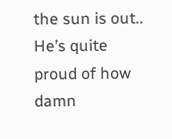the sun is out.. He’s quite proud of how damn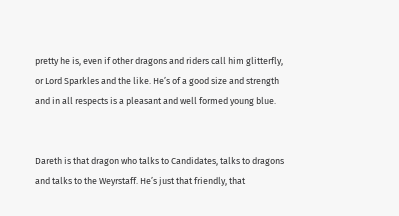pretty he is, even if other dragons and riders call him glitterfly, or Lord Sparkles and the like. He’s of a good size and strength and in all respects is a pleasant and well formed young blue.


Dareth is that dragon who talks to Candidates, talks to dragons and talks to the Weyrstaff. He’s just that friendly, that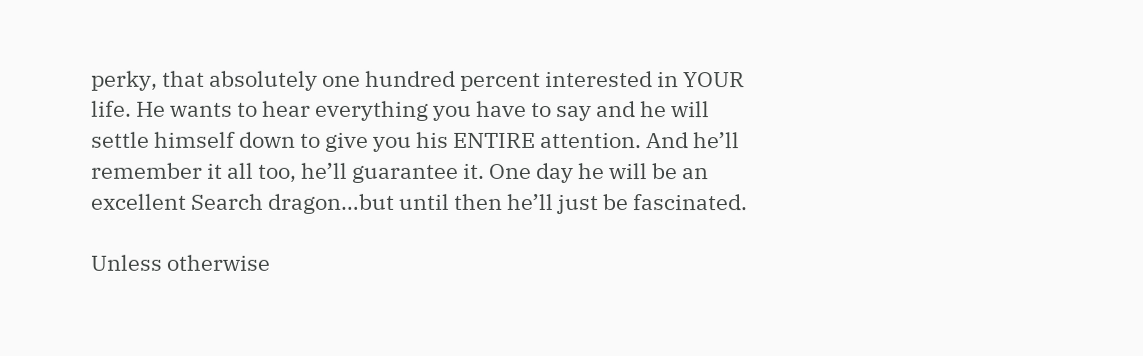perky, that absolutely one hundred percent interested in YOUR life. He wants to hear everything you have to say and he will settle himself down to give you his ENTIRE attention. And he’ll remember it all too, he’ll guarantee it. One day he will be an excellent Search dragon…but until then he’ll just be fascinated.

Unless otherwise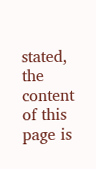stated, the content of this page is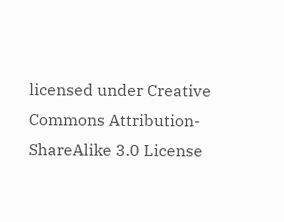licensed under Creative Commons Attribution-ShareAlike 3.0 License